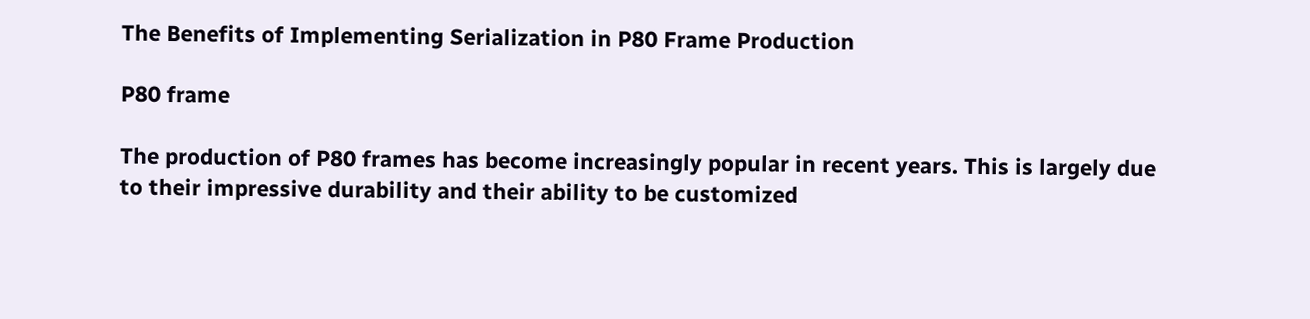The Benefits of Implementing Serialization in P80 Frame Production

P80 frame

The production of P80 frames has become increasingly popular in recent years. This is largely due to their impressive durability and their ability to be customized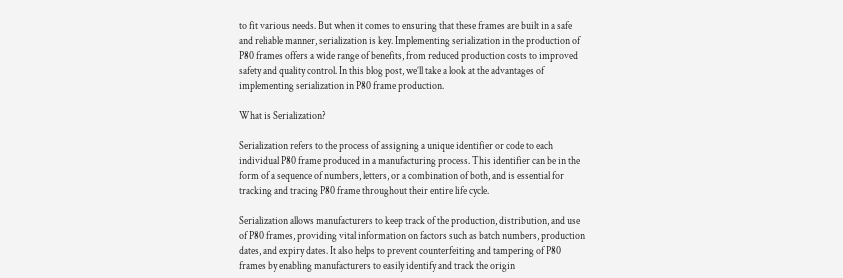to fit various needs. But when it comes to ensuring that these frames are built in a safe and reliable manner, serialization is key. Implementing serialization in the production of P80 frames offers a wide range of benefits, from reduced production costs to improved safety and quality control. In this blog post, we’ll take a look at the advantages of implementing serialization in P80 frame production.

What is Serialization?

Serialization refers to the process of assigning a unique identifier or code to each individual P80 frame produced in a manufacturing process. This identifier can be in the form of a sequence of numbers, letters, or a combination of both, and is essential for tracking and tracing P80 frame throughout their entire life cycle.

Serialization allows manufacturers to keep track of the production, distribution, and use of P80 frames, providing vital information on factors such as batch numbers, production dates, and expiry dates. It also helps to prevent counterfeiting and tampering of P80 frames by enabling manufacturers to easily identify and track the origin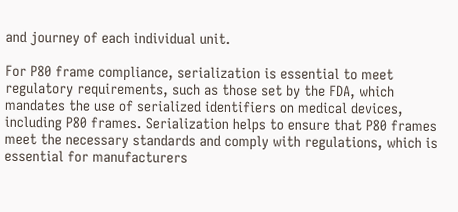and journey of each individual unit.

For P80 frame compliance, serialization is essential to meet regulatory requirements, such as those set by the FDA, which mandates the use of serialized identifiers on medical devices, including P80 frames. Serialization helps to ensure that P80 frames meet the necessary standards and comply with regulations, which is essential for manufacturers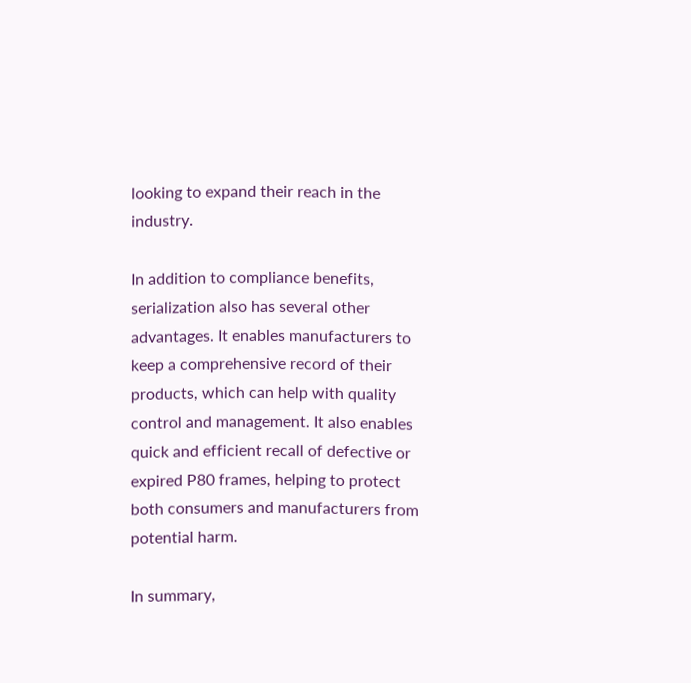looking to expand their reach in the industry.

In addition to compliance benefits, serialization also has several other advantages. It enables manufacturers to keep a comprehensive record of their products, which can help with quality control and management. It also enables quick and efficient recall of defective or expired P80 frames, helping to protect both consumers and manufacturers from potential harm.

In summary,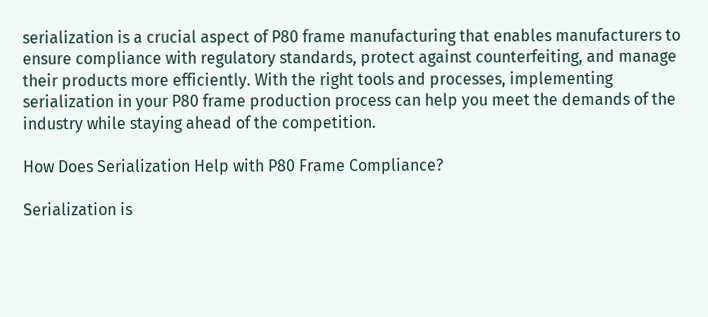serialization is a crucial aspect of P80 frame manufacturing that enables manufacturers to ensure compliance with regulatory standards, protect against counterfeiting, and manage their products more efficiently. With the right tools and processes, implementing serialization in your P80 frame production process can help you meet the demands of the industry while staying ahead of the competition.

How Does Serialization Help with P80 Frame Compliance?

Serialization is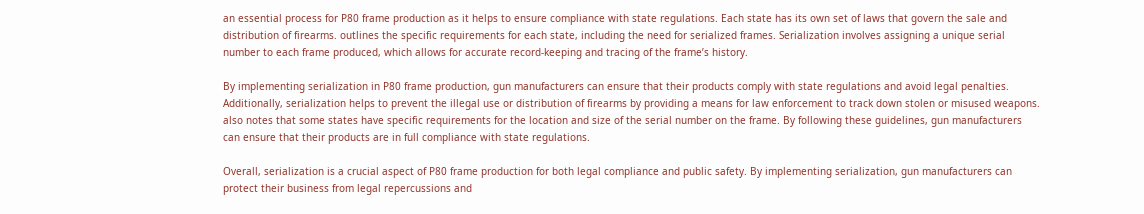an essential process for P80 frame production as it helps to ensure compliance with state regulations. Each state has its own set of laws that govern the sale and distribution of firearms. outlines the specific requirements for each state, including the need for serialized frames. Serialization involves assigning a unique serial number to each frame produced, which allows for accurate record-keeping and tracing of the frame’s history.

By implementing serialization in P80 frame production, gun manufacturers can ensure that their products comply with state regulations and avoid legal penalties. Additionally, serialization helps to prevent the illegal use or distribution of firearms by providing a means for law enforcement to track down stolen or misused weapons. also notes that some states have specific requirements for the location and size of the serial number on the frame. By following these guidelines, gun manufacturers can ensure that their products are in full compliance with state regulations.

Overall, serialization is a crucial aspect of P80 frame production for both legal compliance and public safety. By implementing serialization, gun manufacturers can protect their business from legal repercussions and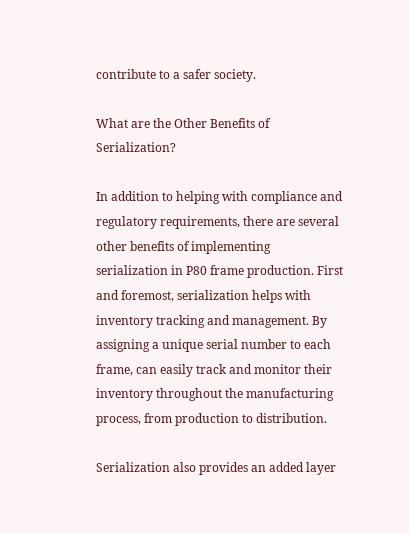contribute to a safer society.

What are the Other Benefits of Serialization?

In addition to helping with compliance and regulatory requirements, there are several other benefits of implementing serialization in P80 frame production. First and foremost, serialization helps with inventory tracking and management. By assigning a unique serial number to each frame, can easily track and monitor their inventory throughout the manufacturing process, from production to distribution.

Serialization also provides an added layer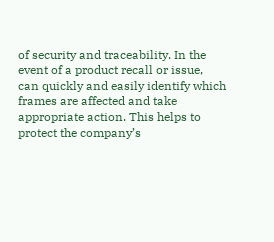of security and traceability. In the event of a product recall or issue, can quickly and easily identify which frames are affected and take appropriate action. This helps to protect the company’s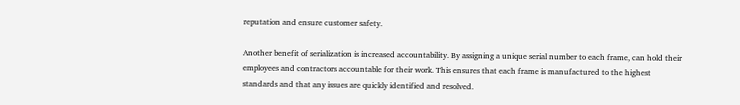reputation and ensure customer safety.

Another benefit of serialization is increased accountability. By assigning a unique serial number to each frame, can hold their employees and contractors accountable for their work. This ensures that each frame is manufactured to the highest standards and that any issues are quickly identified and resolved.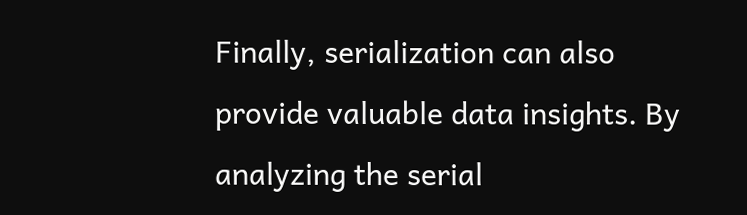Finally, serialization can also provide valuable data insights. By analyzing the serial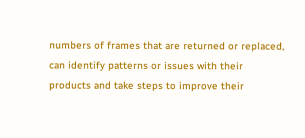numbers of frames that are returned or replaced, can identify patterns or issues with their products and take steps to improve their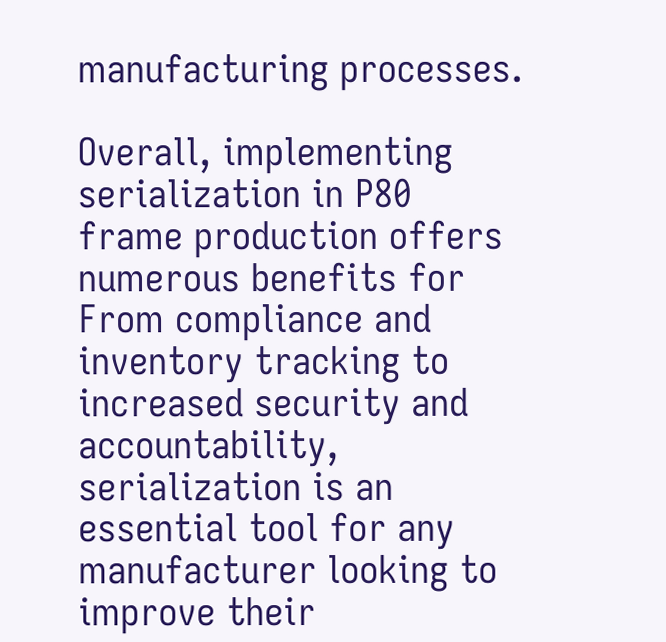manufacturing processes.

Overall, implementing serialization in P80 frame production offers numerous benefits for From compliance and inventory tracking to increased security and accountability, serialization is an essential tool for any manufacturer looking to improve their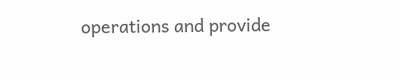operations and provide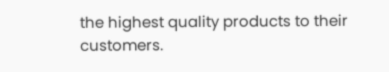the highest quality products to their customers.